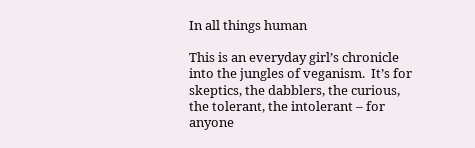In all things human

This is an everyday girl’s chronicle into the jungles of veganism.  It’s for skeptics, the dabblers, the curious, the tolerant, the intolerant – for anyone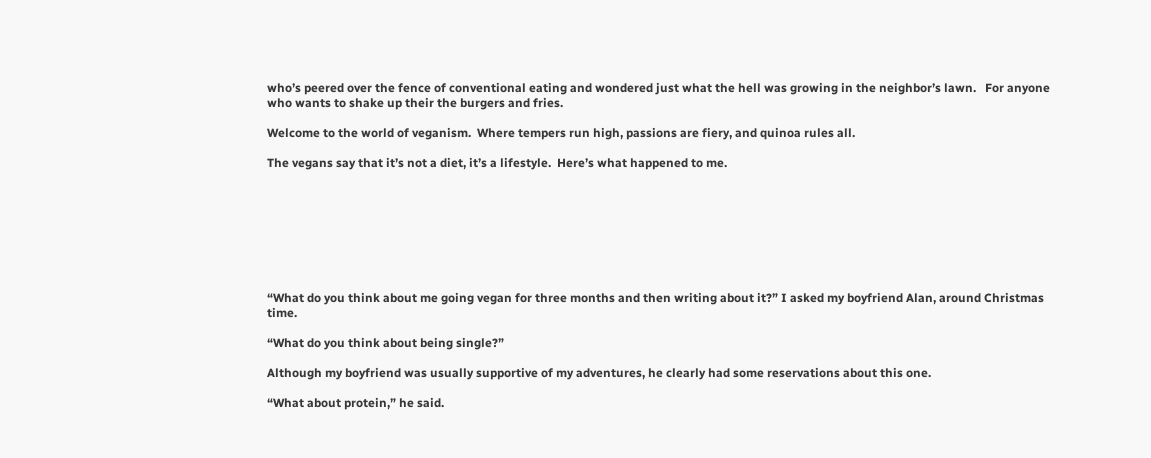who’s peered over the fence of conventional eating and wondered just what the hell was growing in the neighbor’s lawn.   For anyone who wants to shake up their the burgers and fries.

Welcome to the world of veganism.  Where tempers run high, passions are fiery, and quinoa rules all.

The vegans say that it’s not a diet, it’s a lifestyle.  Here’s what happened to me.








“What do you think about me going vegan for three months and then writing about it?” I asked my boyfriend Alan, around Christmas time.

“What do you think about being single?”

Although my boyfriend was usually supportive of my adventures, he clearly had some reservations about this one.

“What about protein,” he said.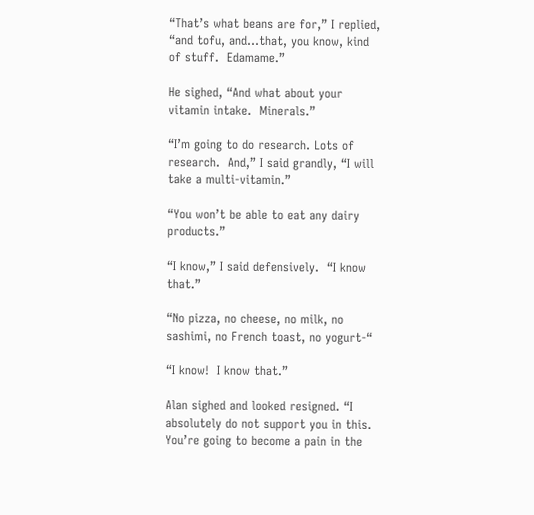“That’s what beans are for,” I replied, “and tofu, and…that, you know, kind of stuff.  Edamame.”

He sighed, “And what about your vitamin intake.  Minerals.”

“I’m going to do research. Lots of research.  And,” I said grandly, “I will take a multi-vitamin.”

“You won’t be able to eat any dairy products.”

“I know,” I said defensively.  “I know that.”

“No pizza, no cheese, no milk, no sashimi, no French toast, no yogurt-“

“I know!  I know that.”

Alan sighed and looked resigned. “I absolutely do not support you in this.  You’re going to become a pain in the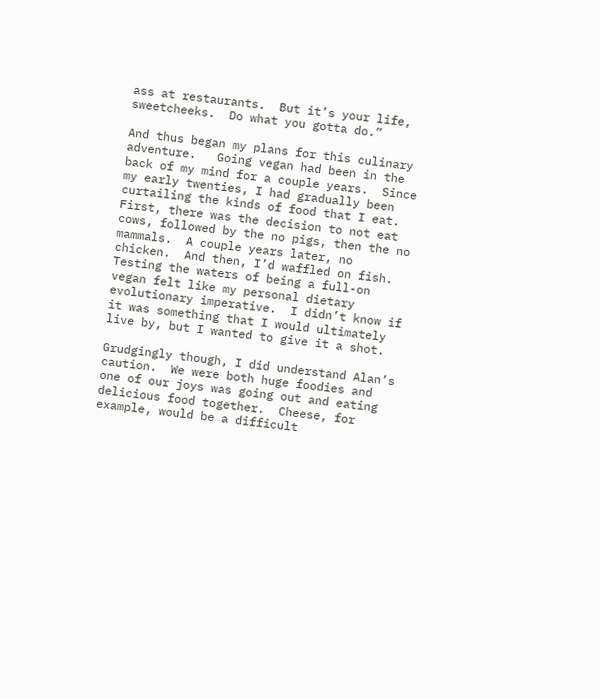ass at restaurants.  But it’s your life, sweetcheeks.  Do what you gotta do.”

And thus began my plans for this culinary adventure.   Going vegan had been in the back of my mind for a couple years.  Since my early twenties, I had gradually been curtailing the kinds of food that I eat.  First, there was the decision to not eat cows, followed by the no pigs, then the no mammals.  A couple years later, no chicken.  And then, I’d waffled on fish.  Testing the waters of being a full-on vegan felt like my personal dietary evolutionary imperative.  I didn’t know if it was something that I would ultimately live by, but I wanted to give it a shot.

Grudgingly though, I did understand Alan’s caution.  We were both huge foodies and one of our joys was going out and eating delicious food together.  Cheese, for example, would be a difficult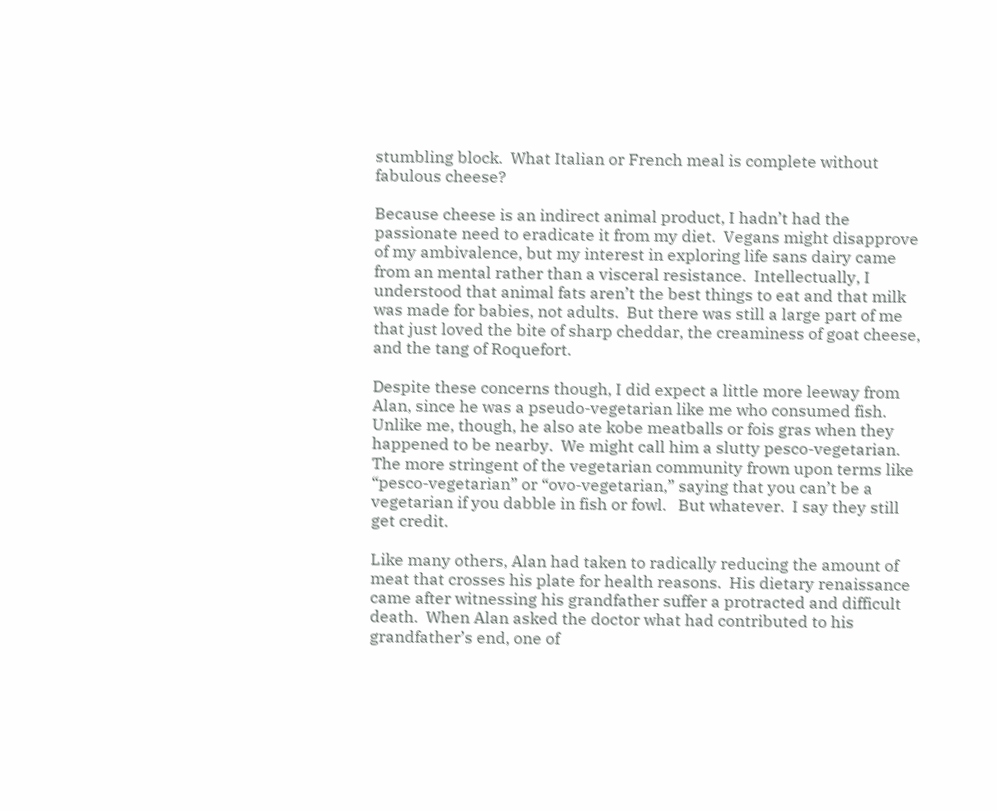stumbling block.  What Italian or French meal is complete without fabulous cheese?

Because cheese is an indirect animal product, I hadn’t had the passionate need to eradicate it from my diet.  Vegans might disapprove of my ambivalence, but my interest in exploring life sans dairy came from an mental rather than a visceral resistance.  Intellectually, I understood that animal fats aren’t the best things to eat and that milk was made for babies, not adults.  But there was still a large part of me that just loved the bite of sharp cheddar, the creaminess of goat cheese, and the tang of Roquefort.

Despite these concerns though, I did expect a little more leeway from Alan, since he was a pseudo-vegetarian like me who consumed fish.  Unlike me, though, he also ate kobe meatballs or fois gras when they happened to be nearby.  We might call him a slutty pesco-vegetarian.  The more stringent of the vegetarian community frown upon terms like “pesco-vegetarian” or “ovo-vegetarian,” saying that you can’t be a vegetarian if you dabble in fish or fowl.   But whatever.  I say they still get credit.

Like many others, Alan had taken to radically reducing the amount of meat that crosses his plate for health reasons.  His dietary renaissance came after witnessing his grandfather suffer a protracted and difficult death.  When Alan asked the doctor what had contributed to his grandfather’s end, one of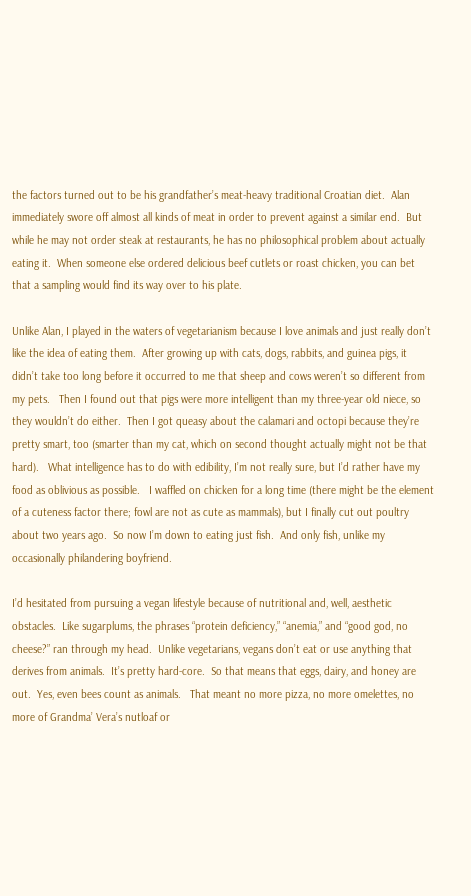the factors turned out to be his grandfather’s meat-heavy traditional Croatian diet.  Alan immediately swore off almost all kinds of meat in order to prevent against a similar end.  But while he may not order steak at restaurants, he has no philosophical problem about actually eating it.  When someone else ordered delicious beef cutlets or roast chicken, you can bet that a sampling would find its way over to his plate.

Unlike Alan, I played in the waters of vegetarianism because I love animals and just really don’t like the idea of eating them.  After growing up with cats, dogs, rabbits, and guinea pigs, it didn’t take too long before it occurred to me that sheep and cows weren’t so different from my pets.   Then I found out that pigs were more intelligent than my three-year old niece, so they wouldn’t do either.  Then I got queasy about the calamari and octopi because they’re pretty smart, too (smarter than my cat, which on second thought actually might not be that hard).   What intelligence has to do with edibility, I’m not really sure, but I’d rather have my food as oblivious as possible.   I waffled on chicken for a long time (there might be the element of a cuteness factor there; fowl are not as cute as mammals), but I finally cut out poultry about two years ago.  So now I’m down to eating just fish.  And only fish, unlike my occasionally philandering boyfriend.

I’d hesitated from pursuing a vegan lifestyle because of nutritional and, well, aesthetic obstacles.  Like sugarplums, the phrases “protein deficiency,” “anemia,” and “good god, no cheese?” ran through my head.  Unlike vegetarians, vegans don’t eat or use anything that derives from animals.  It’s pretty hard-core.  So that means that eggs, dairy, and honey are out.  Yes, even bees count as animals.   That meant no more pizza, no more omelettes, no more of Grandma’ Vera’s nutloaf or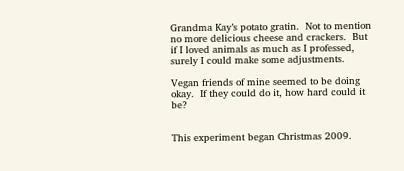Grandma Kay’s potato gratin.  Not to mention no more delicious cheese and crackers.  But if I loved animals as much as I professed, surely I could make some adjustments.

Vegan friends of mine seemed to be doing okay.  If they could do it, how hard could it be?


This experiment began Christmas 2009.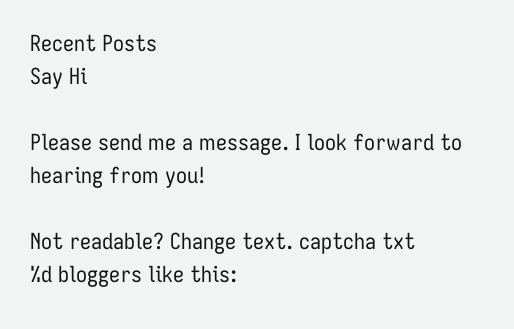Recent Posts
Say Hi

Please send me a message. I look forward to hearing from you!

Not readable? Change text. captcha txt
%d bloggers like this: